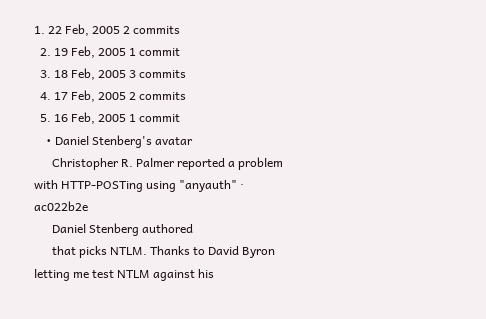1. 22 Feb, 2005 2 commits
  2. 19 Feb, 2005 1 commit
  3. 18 Feb, 2005 3 commits
  4. 17 Feb, 2005 2 commits
  5. 16 Feb, 2005 1 commit
    • Daniel Stenberg's avatar
      Christopher R. Palmer reported a problem with HTTP-POSTing using "anyauth" · ac022b2e
      Daniel Stenberg authored
      that picks NTLM. Thanks to David Byron letting me test NTLM against his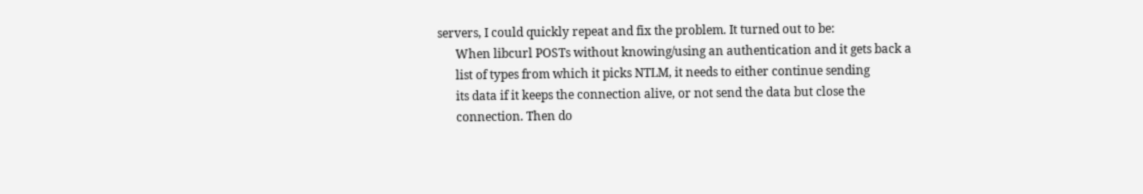servers, I could quickly repeat and fix the problem. It turned out to be:
      When libcurl POSTs without knowing/using an authentication and it gets back a
      list of types from which it picks NTLM, it needs to either continue sending
      its data if it keeps the connection alive, or not send the data but close the
      connection. Then do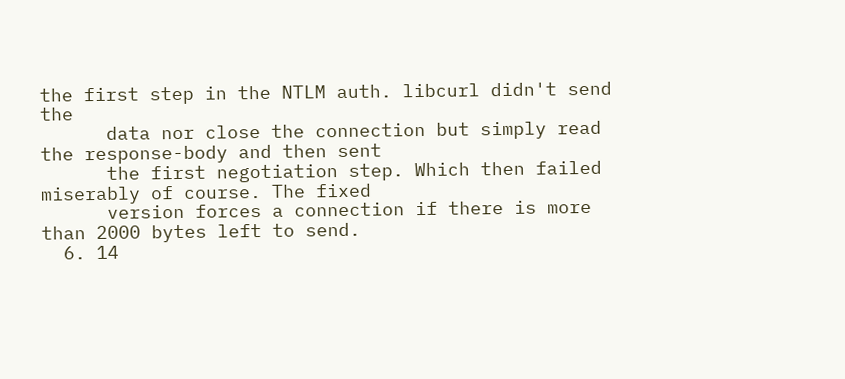the first step in the NTLM auth. libcurl didn't send the
      data nor close the connection but simply read the response-body and then sent
      the first negotiation step. Which then failed miserably of course. The fixed
      version forces a connection if there is more than 2000 bytes left to send.
  6. 14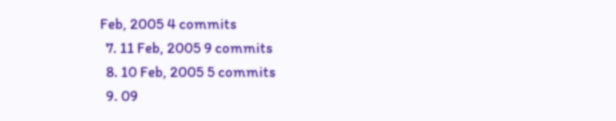Feb, 2005 4 commits
  7. 11 Feb, 2005 9 commits
  8. 10 Feb, 2005 5 commits
  9. 09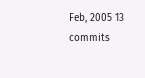Feb, 2005 13 commits